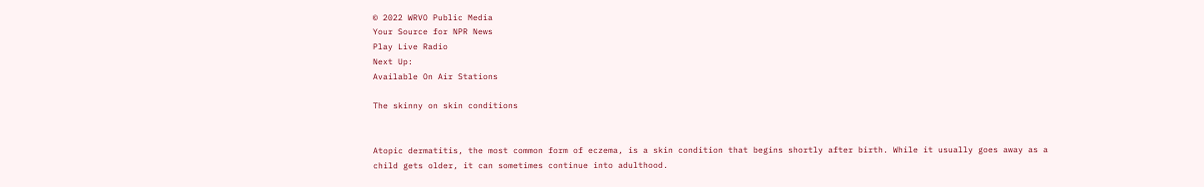© 2022 WRVO Public Media
Your Source for NPR News
Play Live Radio
Next Up:
Available On Air Stations

The skinny on skin conditions


Atopic dermatitis, the most common form of eczema, is a skin condition that begins shortly after birth. While it usually goes away as a child gets older, it can sometimes continue into adulthood.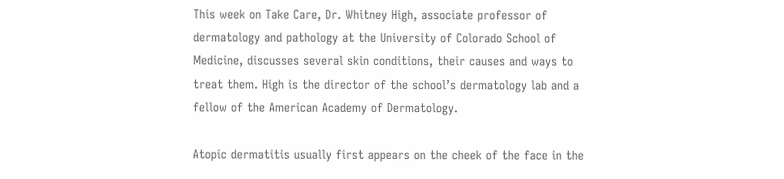This week on Take Care, Dr. Whitney High, associate professor of dermatology and pathology at the University of Colorado School of Medicine, discusses several skin conditions, their causes and ways to treat them. High is the director of the school’s dermatology lab and a fellow of the American Academy of Dermatology.

Atopic dermatitis usually first appears on the cheek of the face in the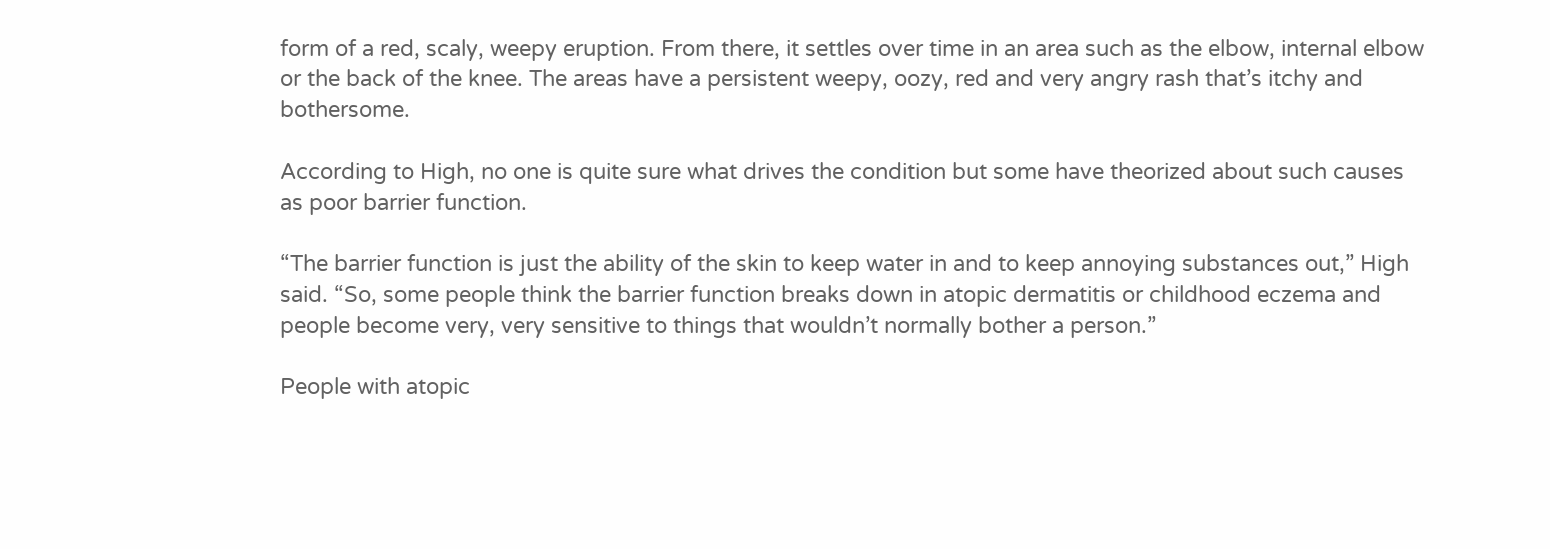form of a red, scaly, weepy eruption. From there, it settles over time in an area such as the elbow, internal elbow or the back of the knee. The areas have a persistent weepy, oozy, red and very angry rash that’s itchy and bothersome.

According to High, no one is quite sure what drives the condition but some have theorized about such causes as poor barrier function.

“The barrier function is just the ability of the skin to keep water in and to keep annoying substances out,” High said. “So, some people think the barrier function breaks down in atopic dermatitis or childhood eczema and people become very, very sensitive to things that wouldn’t normally bother a person.”

People with atopic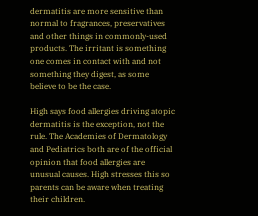dermatitis are more sensitive than normal to fragrances, preservatives and other things in commonly-used products. The irritant is something one comes in contact with and not something they digest, as some believe to be the case.

High says food allergies driving atopic dermatitis is the exception, not the rule. The Academies of Dermatology and Pediatrics both are of the official opinion that food allergies are unusual causes. High stresses this so parents can be aware when treating their children.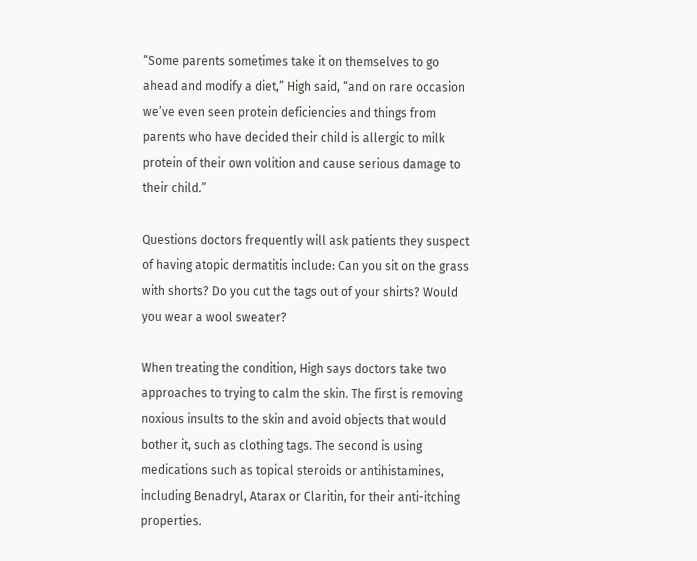“Some parents sometimes take it on themselves to go ahead and modify a diet,” High said, “and on rare occasion we’ve even seen protein deficiencies and things from parents who have decided their child is allergic to milk protein of their own volition and cause serious damage to their child.”

Questions doctors frequently will ask patients they suspect of having atopic dermatitis include: Can you sit on the grass with shorts? Do you cut the tags out of your shirts? Would you wear a wool sweater?

When treating the condition, High says doctors take two approaches to trying to calm the skin. The first is removing noxious insults to the skin and avoid objects that would bother it, such as clothing tags. The second is using medications such as topical steroids or antihistamines, including Benadryl, Atarax or Claritin, for their anti-itching properties.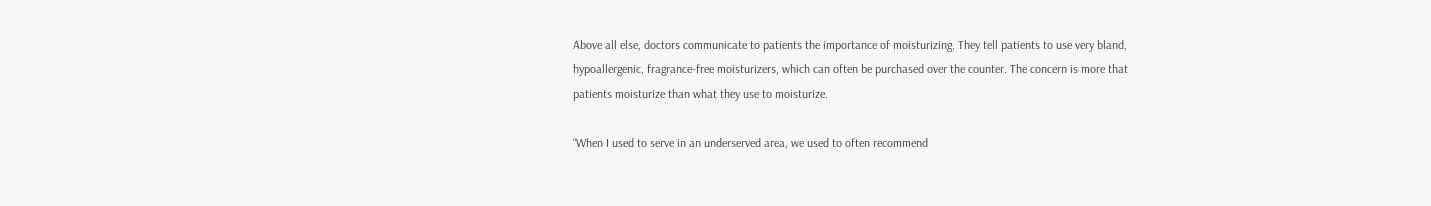Above all else, doctors communicate to patients the importance of moisturizing. They tell patients to use very bland, hypoallergenic, fragrance-free moisturizers, which can often be purchased over the counter. The concern is more that patients moisturize than what they use to moisturize.

“When I used to serve in an underserved area, we used to often recommend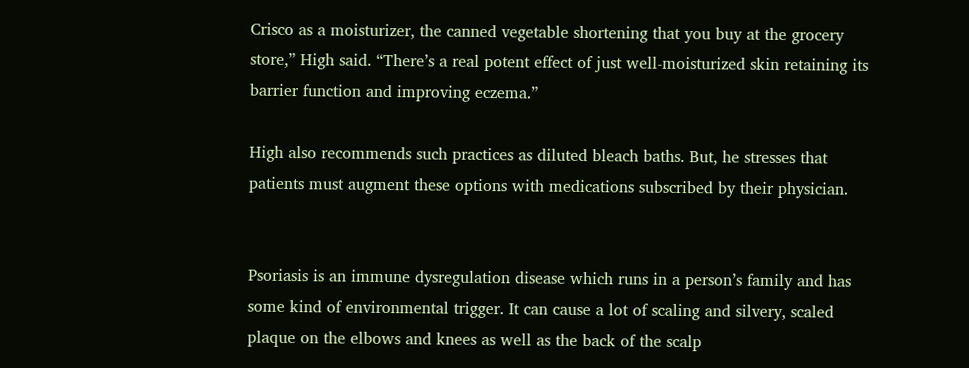Crisco as a moisturizer, the canned vegetable shortening that you buy at the grocery store,” High said. “There’s a real potent effect of just well-moisturized skin retaining its barrier function and improving eczema.”

High also recommends such practices as diluted bleach baths. But, he stresses that patients must augment these options with medications subscribed by their physician.


Psoriasis is an immune dysregulation disease which runs in a person’s family and has some kind of environmental trigger. It can cause a lot of scaling and silvery, scaled plaque on the elbows and knees as well as the back of the scalp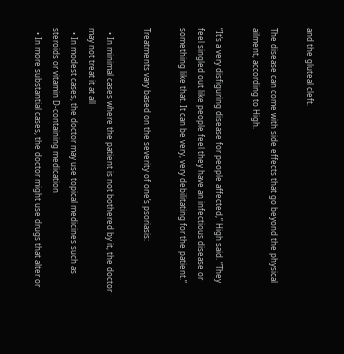and the gluteal cleft.

The disease can come with side effects that go beyond the physical ailment, according to High.

“It’s a very disfiguring disease for people affected,” High said. “They feel singled out like people feel they have an infectious disease or something like that. It can be very, very debilitating for the patient.”

Treatments vary based on the severity of one’s psoriasis:

  • In minimal cases where the patient is not bothered by it, the doctor may not treat it at all
  • In modest cases, the doctor may use topical medicines such as steroids or vitamin D-containing medication
  • In more substantial cases, the doctor might use drugs that alter or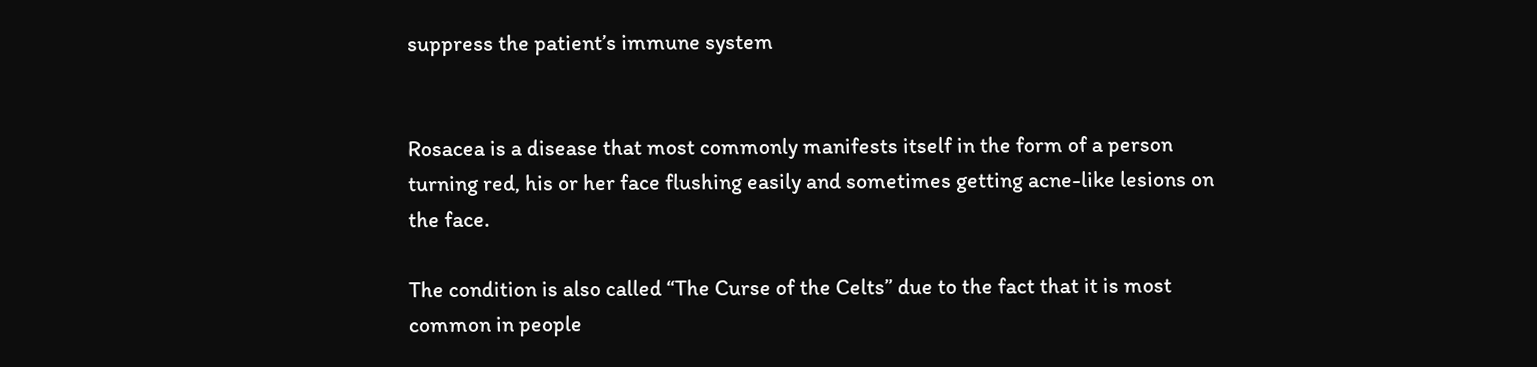suppress the patient’s immune system


Rosacea is a disease that most commonly manifests itself in the form of a person turning red, his or her face flushing easily and sometimes getting acne-like lesions on the face.

The condition is also called “The Curse of the Celts” due to the fact that it is most common in people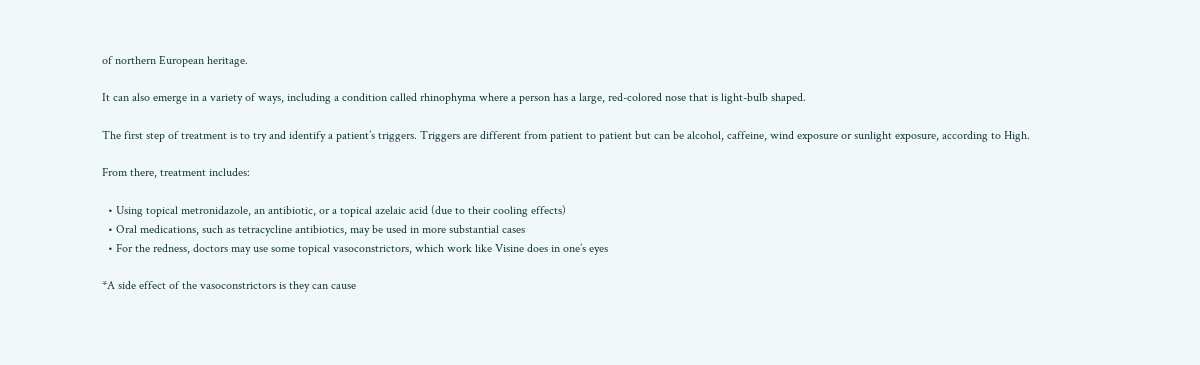of northern European heritage.

It can also emerge in a variety of ways, including a condition called rhinophyma where a person has a large, red-colored nose that is light-bulb shaped.

The first step of treatment is to try and identify a patient’s triggers. Triggers are different from patient to patient but can be alcohol, caffeine, wind exposure or sunlight exposure, according to High.

From there, treatment includes:

  • Using topical metronidazole, an antibiotic, or a topical azelaic acid (due to their cooling effects)
  • Oral medications, such as tetracycline antibiotics, may be used in more substantial cases
  • For the redness, doctors may use some topical vasoconstrictors, which work like Visine does in one’s eyes

*A side effect of the vasoconstrictors is they can cause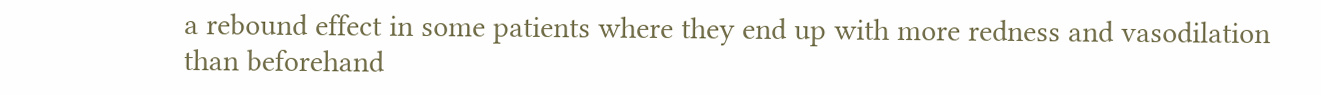a rebound effect in some patients where they end up with more redness and vasodilation than beforehand